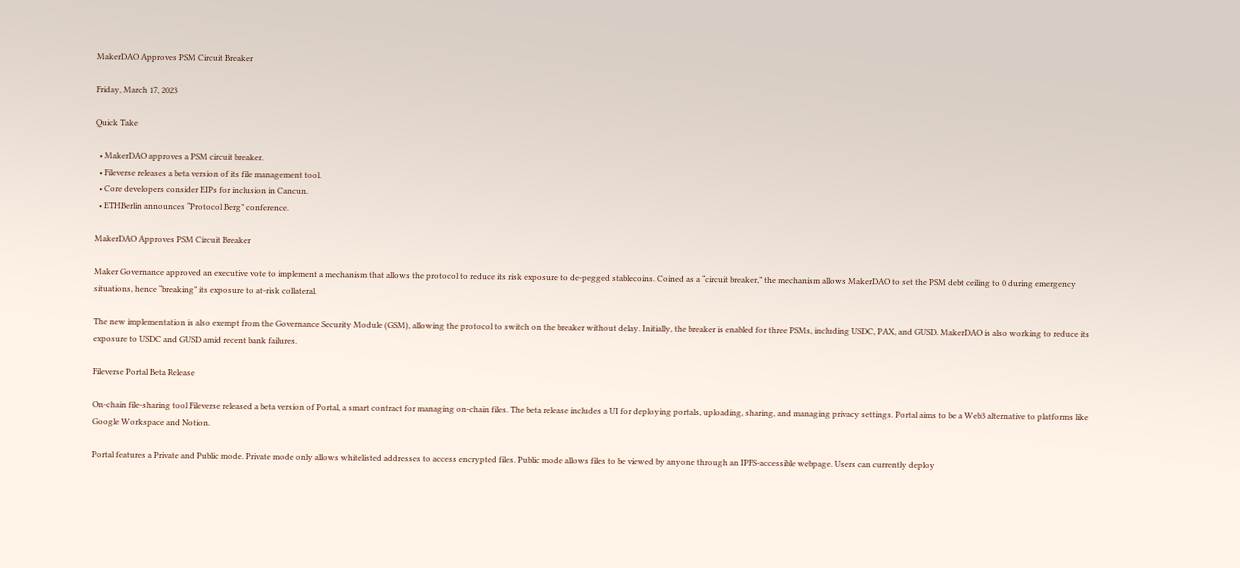MakerDAO Approves PSM Circuit Breaker

Friday, March 17, 2023

Quick Take

  • MakerDAO approves a PSM circuit breaker.
  • Fileverse releases a beta version of its file management tool.
  • Core developers consider EIPs for inclusion in Cancun.
  • ETHBerlin announces “Protocol Berg” conference.

MakerDAO Approves PSM Circuit Breaker

Maker Governance approved an executive vote to implement a mechanism that allows the protocol to reduce its risk exposure to de-pegged stablecoins. Coined as a “circuit breaker,” the mechanism allows MakerDAO to set the PSM debt ceiling to 0 during emergency situations, hence “breaking” its exposure to at-risk collateral.

The new implementation is also exempt from the Governance Security Module (GSM), allowing the protocol to switch on the breaker without delay. Initially, the breaker is enabled for three PSMs, including USDC, PAX, and GUSD. MakerDAO is also working to reduce its exposure to USDC and GUSD amid recent bank failures.

Fileverse Portal Beta Release

On-chain file-sharing tool Fileverse released a beta version of Portal, a smart contract for managing on-chain files. The beta release includes a UI for deploying portals, uploading, sharing, and managing privacy settings. Portal aims to be a Web3 alternative to platforms like Google Workspace and Notion.

Portal features a Private and Public mode. Private mode only allows whitelisted addresses to access encrypted files. Public mode allows files to be viewed by anyone through an IPFS-accessible webpage. Users can currently deploy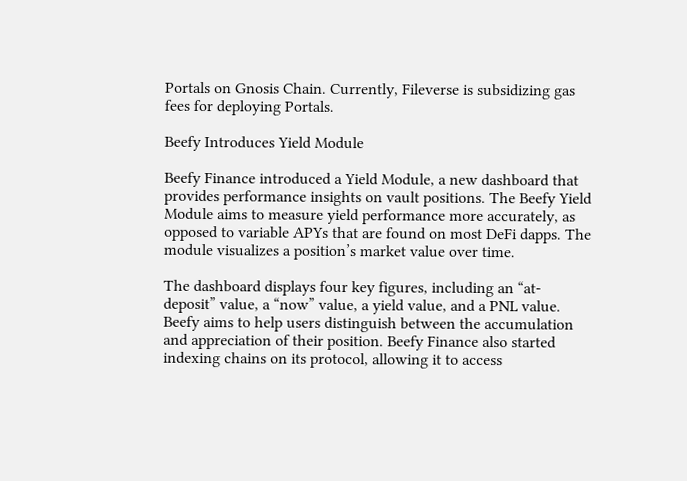Portals on Gnosis Chain. Currently, Fileverse is subsidizing gas fees for deploying Portals.

Beefy Introduces Yield Module

Beefy Finance introduced a Yield Module, a new dashboard that provides performance insights on vault positions. The Beefy Yield Module aims to measure yield performance more accurately, as opposed to variable APYs that are found on most DeFi dapps. The module visualizes a position’s market value over time.

The dashboard displays four key figures, including an “at-deposit” value, a “now” value, a yield value, and a PNL value. Beefy aims to help users distinguish between the accumulation and appreciation of their position. Beefy Finance also started indexing chains on its protocol, allowing it to access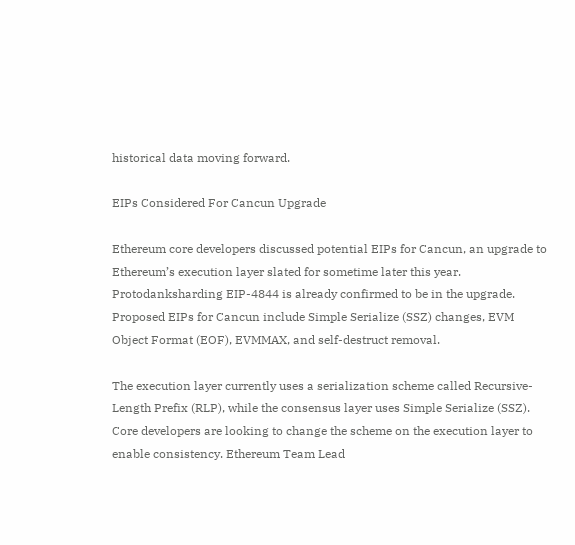historical data moving forward.

EIPs Considered For Cancun Upgrade

Ethereum core developers discussed potential EIPs for Cancun, an upgrade to Ethereum’s execution layer slated for sometime later this year. Protodanksharding EIP-4844 is already confirmed to be in the upgrade. Proposed EIPs for Cancun include Simple Serialize (SSZ) changes, EVM Object Format (EOF), EVMMAX, and self-destruct removal.

The execution layer currently uses a serialization scheme called Recursive-Length Prefix (RLP), while the consensus layer uses Simple Serialize (SSZ). Core developers are looking to change the scheme on the execution layer to enable consistency. Ethereum Team Lead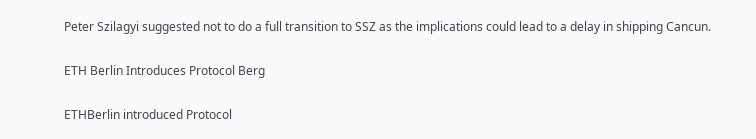Peter Szilagyi suggested not to do a full transition to SSZ as the implications could lead to a delay in shipping Cancun.

ETH Berlin Introduces Protocol Berg

ETHBerlin introduced Protocol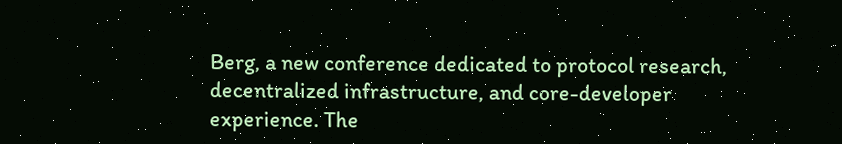Berg, a new conference dedicated to protocol research, decentralized infrastructure, and core-developer experience. The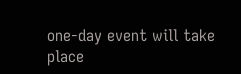one-day event will take place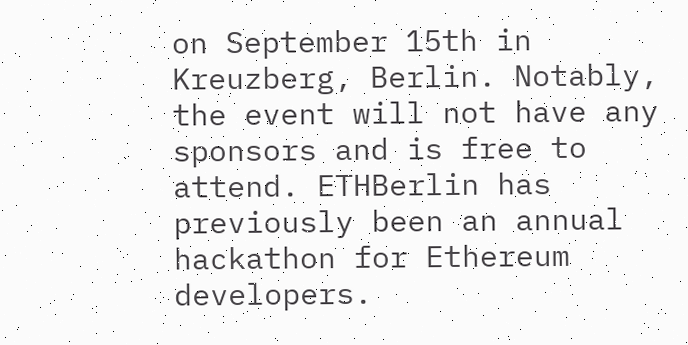on September 15th in Kreuzberg, Berlin. Notably, the event will not have any sponsors and is free to attend. ETHBerlin has previously been an annual hackathon for Ethereum developers.